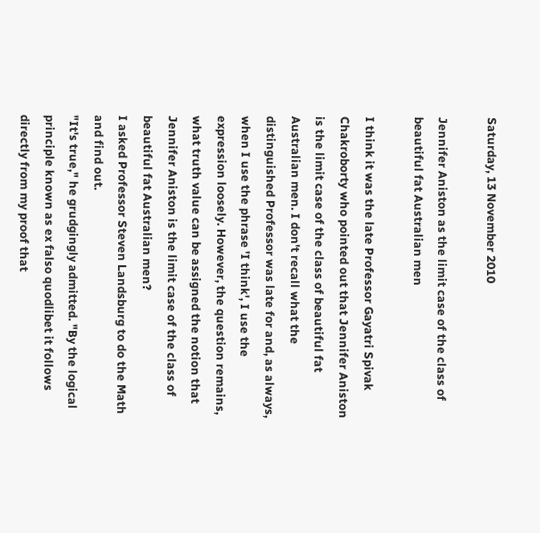Saturday, 13 November 2010

Jennifer Aniston as the limit case of the class of beautiful fat Australian men

I think it was the late Professor Gayatri Spivak Chakroborty who pointed out that Jennifer Aniston is the limit case of the class of beautiful fat Australian men. I don't recall what the distinguished Professor was late for and, as always, when I use the phrase 'I think', I use the expression loosely. However, the question remains, what truth value can be assigned the notion that Jennifer Aniston is the limit case of the class of beautiful fat Australian men?
I asked Professor Steven Landsburg to do the Math and find out.
"It's true," he grudgingly admitted. "By the logical principle known as ex falso quodlibet it follows directly from my proof that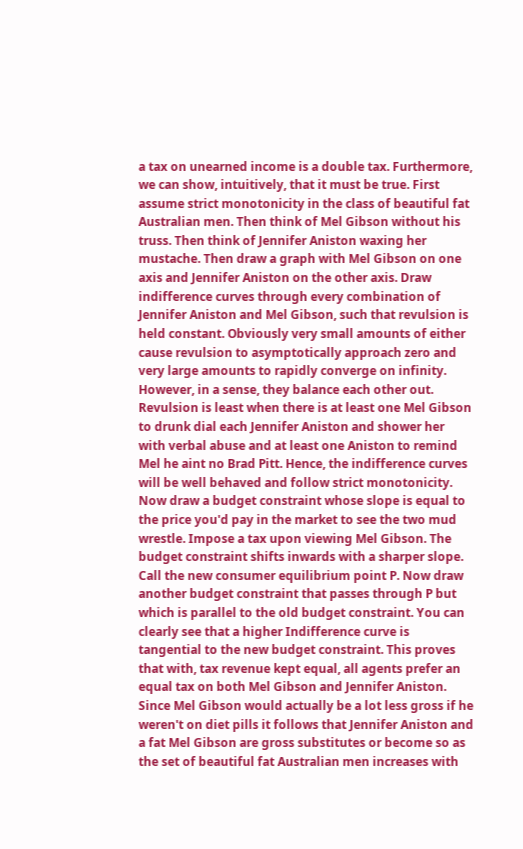a tax on unearned income is a double tax. Furthermore, we can show, intuitively, that it must be true. First assume strict monotonicity in the class of beautiful fat Australian men. Then think of Mel Gibson without his truss. Then think of Jennifer Aniston waxing her mustache. Then draw a graph with Mel Gibson on one axis and Jennifer Aniston on the other axis. Draw indifference curves through every combination of Jennifer Aniston and Mel Gibson, such that revulsion is held constant. Obviously very small amounts of either cause revulsion to asymptotically approach zero and very large amounts to rapidly converge on infinity. However, in a sense, they balance each other out. Revulsion is least when there is at least one Mel Gibson to drunk dial each Jennifer Aniston and shower her with verbal abuse and at least one Aniston to remind Mel he aint no Brad Pitt. Hence, the indifference curves will be well behaved and follow strict monotonicity. Now draw a budget constraint whose slope is equal to the price you'd pay in the market to see the two mud wrestle. Impose a tax upon viewing Mel Gibson. The budget constraint shifts inwards with a sharper slope. Call the new consumer equilibrium point P. Now draw another budget constraint that passes through P but which is parallel to the old budget constraint. You can clearly see that a higher Indifference curve is tangential to the new budget constraint. This proves that with, tax revenue kept equal, all agents prefer an equal tax on both Mel Gibson and Jennifer Aniston. Since Mel Gibson would actually be a lot less gross if he weren't on diet pills it follows that Jennifer Aniston and a fat Mel Gibson are gross substitutes or become so as the set of beautiful fat Australian men increases with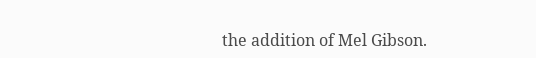the addition of Mel Gibson.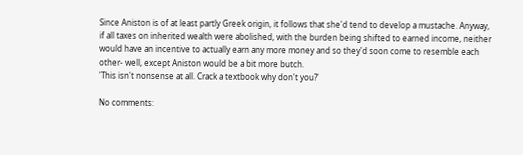Since Aniston is of at least partly Greek origin, it follows that she'd tend to develop a mustache. Anyway, if all taxes on inherited wealth were abolished, with the burden being shifted to earned income, neither would have an incentive to actually earn any more money and so they'd soon come to resemble each other- well, except Aniston would be a bit more butch.
'This isn't nonsense at all. Crack a textbook why don't you?'

No comments: